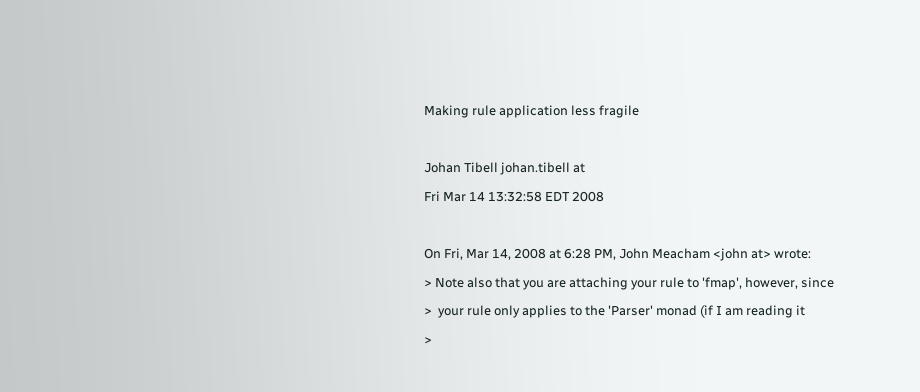Making rule application less fragile

Johan Tibell johan.tibell at
Fri Mar 14 13:32:58 EDT 2008

On Fri, Mar 14, 2008 at 6:28 PM, John Meacham <john at> wrote:
> Note also that you are attaching your rule to 'fmap', however, since
>  your rule only applies to the 'Parser' monad (if I am reading it
>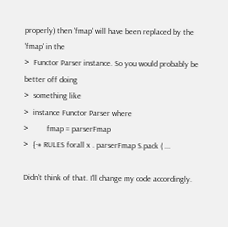properly) then 'fmap' will have been replaced by the 'fmap' in the
>  Functor Parser instance. So you would probably be better off doing
>  something like
>  instance Functor Parser where
>         fmap = parserFmap
>  {-# RULES forall x . parserFmap S.pack ( ...

Didn't think of that. I'll change my code accordingly.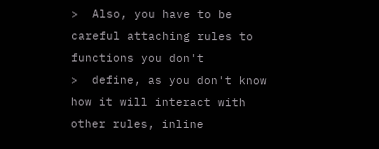>  Also, you have to be careful attaching rules to functions you don't
>  define, as you don't know how it will interact with other rules, inline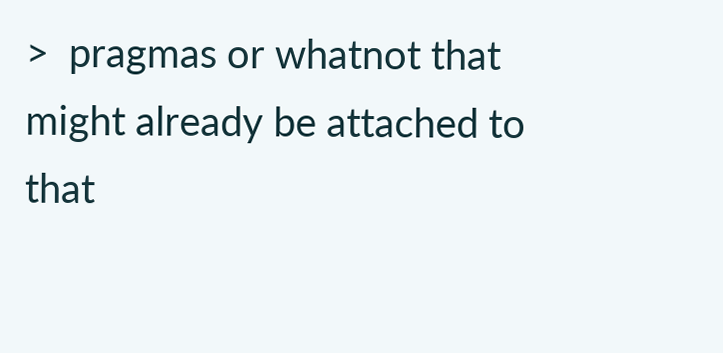>  pragmas or whatnot that might already be attached to that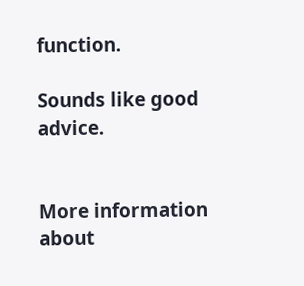function.

Sounds like good advice.


More information about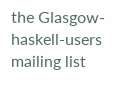the Glasgow-haskell-users mailing list